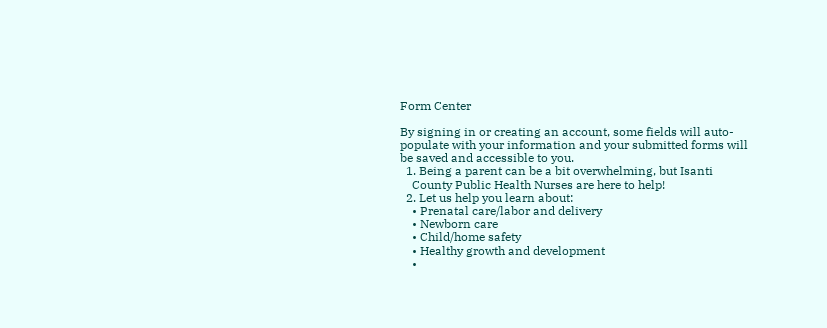Form Center

By signing in or creating an account, some fields will auto-populate with your information and your submitted forms will be saved and accessible to you.
  1. Being a parent can be a bit overwhelming, but Isanti
    County Public Health Nurses are here to help!
  2. Let us help you learn about:
    • Prenatal care/labor and delivery
    • Newborn care
    • Child/home safety
    • Healthy growth and development
    •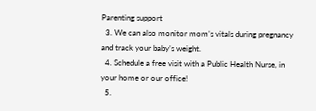Parenting support
  3. We can also monitor mom’s vitals during pregnancy and track your baby’s weight.
  4. Schedule a free visit with a Public Health Nurse, in your home or our office!
  5.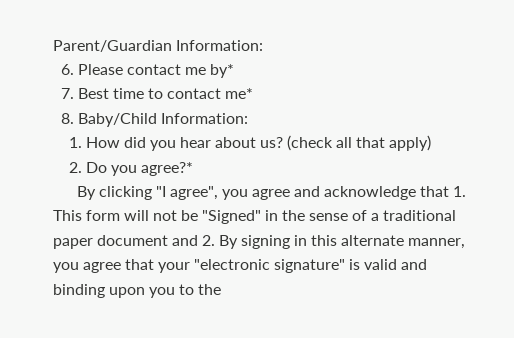Parent/Guardian Information:
  6. Please contact me by*
  7. Best time to contact me*
  8. Baby/Child Information:
    1. How did you hear about us? (check all that apply)
    2. Do you agree?*
      By clicking "I agree", you agree and acknowledge that 1. This form will not be "Signed" in the sense of a traditional paper document and 2. By signing in this alternate manner, you agree that your "electronic signature" is valid and binding upon you to the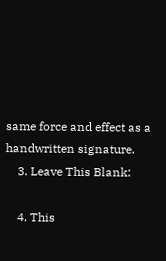same force and effect as a handwritten signature.
    3. Leave This Blank:

    4. This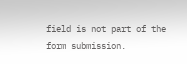field is not part of the form submission.